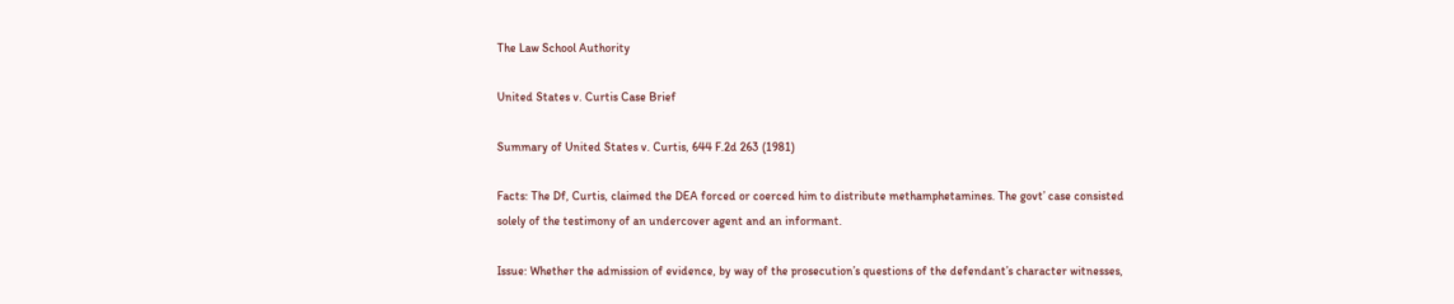The Law School Authority

United States v. Curtis Case Brief

Summary of United States v. Curtis, 644 F.2d 263 (1981)

Facts: The Df, Curtis, claimed the DEA forced or coerced him to distribute methamphetamines. The govt’ case consisted solely of the testimony of an undercover agent and an informant.

Issue: Whether the admission of evidence, by way of the prosecution’s questions of the defendant’s character witnesses,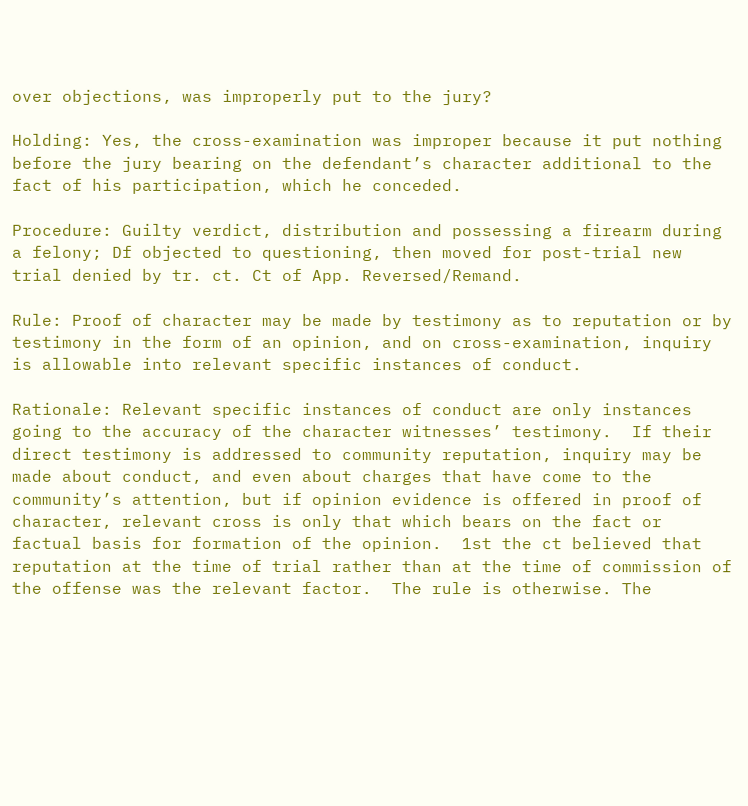over objections, was improperly put to the jury?

Holding: Yes, the cross-examination was improper because it put nothing before the jury bearing on the defendant’s character additional to the fact of his participation, which he conceded.

Procedure: Guilty verdict, distribution and possessing a firearm during a felony; Df objected to questioning, then moved for post-trial new trial denied by tr. ct. Ct of App. Reversed/Remand.

Rule: Proof of character may be made by testimony as to reputation or by testimony in the form of an opinion, and on cross-examination, inquiry is allowable into relevant specific instances of conduct.

Rationale: Relevant specific instances of conduct are only instances going to the accuracy of the character witnesses’ testimony.  If their direct testimony is addressed to community reputation, inquiry may be made about conduct, and even about charges that have come to the community’s attention, but if opinion evidence is offered in proof of character, relevant cross is only that which bears on the fact or factual basis for formation of the opinion.  1st the ct believed that reputation at the time of trial rather than at the time of commission of the offense was the relevant factor.  The rule is otherwise. The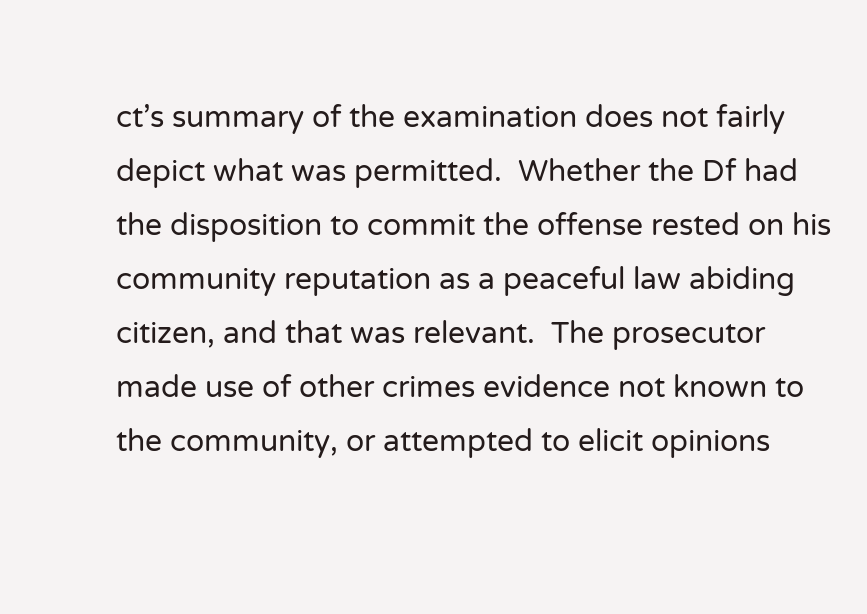ct’s summary of the examination does not fairly depict what was permitted.  Whether the Df had the disposition to commit the offense rested on his community reputation as a peaceful law abiding citizen, and that was relevant.  The prosecutor made use of other crimes evidence not known to the community, or attempted to elicit opinions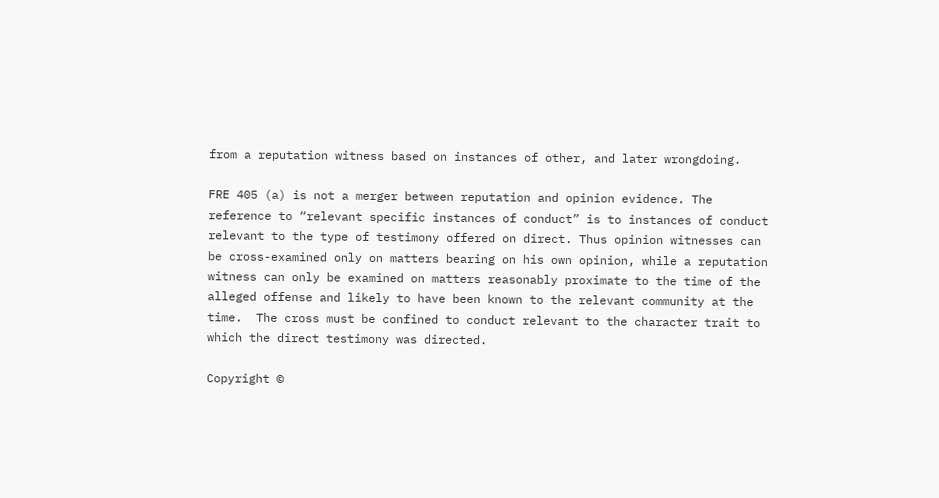from a reputation witness based on instances of other, and later wrongdoing.

FRE 405 (a) is not a merger between reputation and opinion evidence. The reference to “relevant specific instances of conduct” is to instances of conduct relevant to the type of testimony offered on direct. Thus opinion witnesses can be cross-examined only on matters bearing on his own opinion, while a reputation witness can only be examined on matters reasonably proximate to the time of the alleged offense and likely to have been known to the relevant community at the time.  The cross must be confined to conduct relevant to the character trait to which the direct testimony was directed.

Copyright ©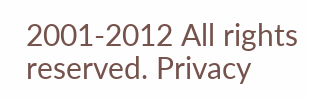2001-2012 All rights reserved. Privacy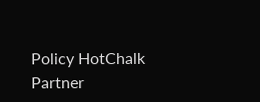Policy HotChalk Partner